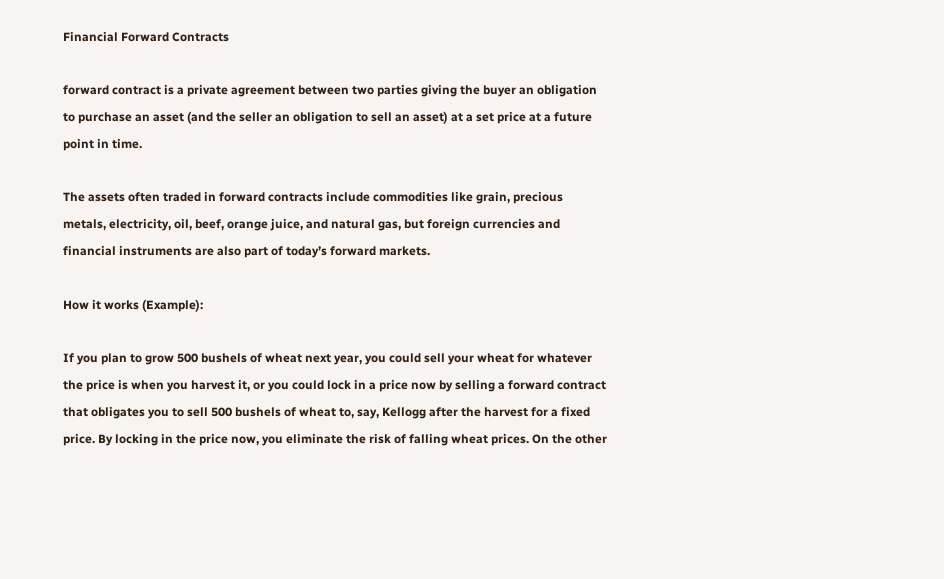Financial Forward Contracts

forward contract is a private agreement between two parties giving the buyer an obligation to purchase an asset (and the seller an obligation to sell an asset) at a set price at a future point in time.

The assets often traded in forward contracts include commodities like grain, precious metals, electricity, oil, beef, orange juice, and natural gas, but foreign currencies and financial instruments are also part of today’s forward markets.

How it works (Example):

If you plan to grow 500 bushels of wheat next year, you could sell your wheat for whatever the price is when you harvest it, or you could lock in a price now by selling a forward contract that obligates you to sell 500 bushels of wheat to, say, Kellogg after the harvest for a fixed price. By locking in the price now, you eliminate the risk of falling wheat prices. On the other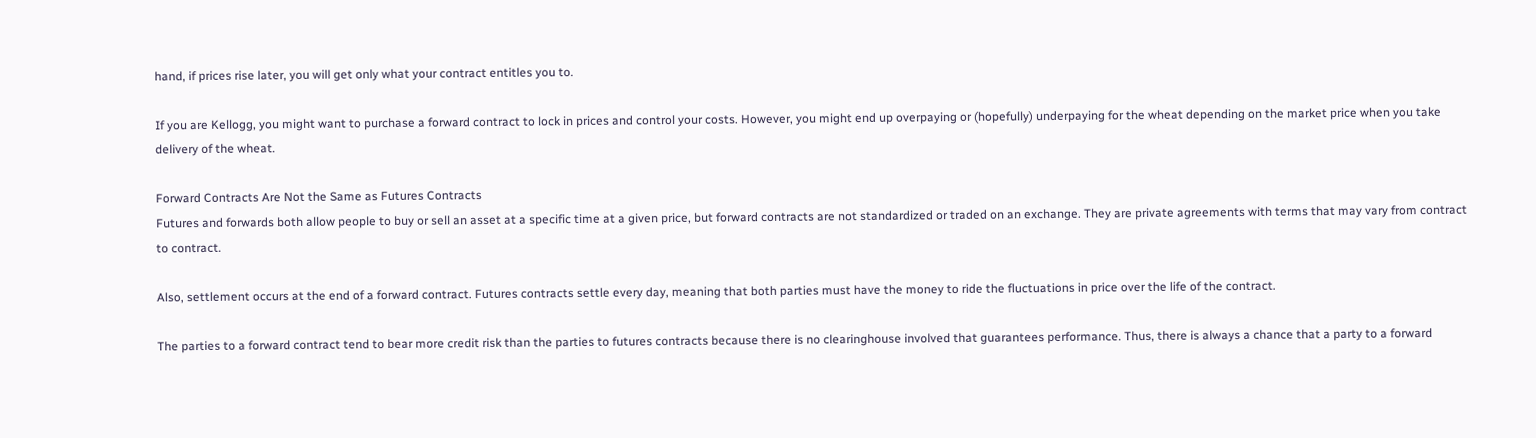hand, if prices rise later, you will get only what your contract entitles you to.

If you are Kellogg, you might want to purchase a forward contract to lock in prices and control your costs. However, you might end up overpaying or (hopefully) underpaying for the wheat depending on the market price when you take delivery of the wheat.

Forward Contracts Are Not the Same as Futures Contracts
Futures and forwards both allow people to buy or sell an asset at a specific time at a given price, but forward contracts are not standardized or traded on an exchange. They are private agreements with terms that may vary from contract to contract.

Also, settlement occurs at the end of a forward contract. Futures contracts settle every day, meaning that both parties must have the money to ride the fluctuations in price over the life of the contract.

The parties to a forward contract tend to bear more credit risk than the parties to futures contracts because there is no clearinghouse involved that guarantees performance. Thus, there is always a chance that a party to a forward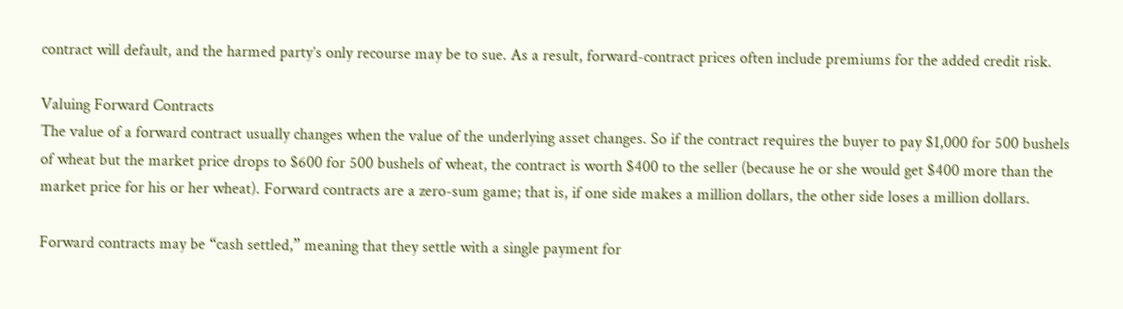contract will default, and the harmed party’s only recourse may be to sue. As a result, forward-contract prices often include premiums for the added credit risk.

Valuing Forward Contracts
The value of a forward contract usually changes when the value of the underlying asset changes. So if the contract requires the buyer to pay $1,000 for 500 bushels of wheat but the market price drops to $600 for 500 bushels of wheat, the contract is worth $400 to the seller (because he or she would get $400 more than the market price for his or her wheat). Forward contracts are a zero-sum game; that is, if one side makes a million dollars, the other side loses a million dollars.

Forward contracts may be “cash settled,” meaning that they settle with a single payment for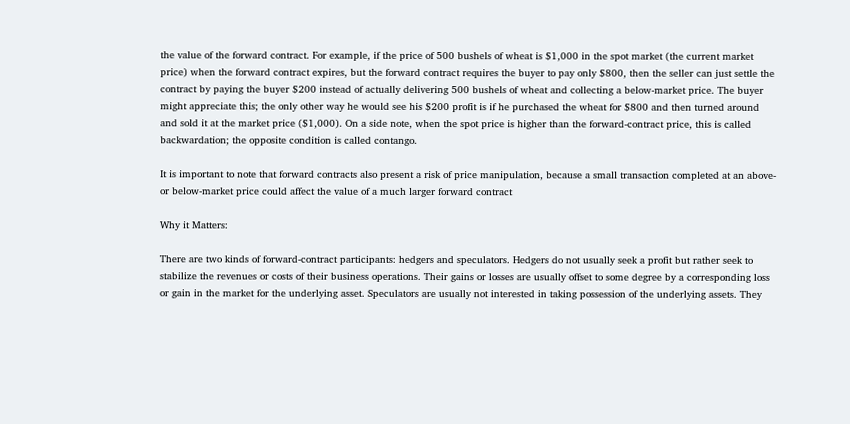the value of the forward contract. For example, if the price of 500 bushels of wheat is $1,000 in the spot market (the current market price) when the forward contract expires, but the forward contract requires the buyer to pay only $800, then the seller can just settle the contract by paying the buyer $200 instead of actually delivering 500 bushels of wheat and collecting a below-market price. The buyer might appreciate this; the only other way he would see his $200 profit is if he purchased the wheat for $800 and then turned around and sold it at the market price ($1,000). On a side note, when the spot price is higher than the forward-contract price, this is called backwardation; the opposite condition is called contango.

It is important to note that forward contracts also present a risk of price manipulation, because a small transaction completed at an above- or below-market price could affect the value of a much larger forward contract

Why it Matters:

There are two kinds of forward-contract participants: hedgers and speculators. Hedgers do not usually seek a profit but rather seek to stabilize the revenues or costs of their business operations. Their gains or losses are usually offset to some degree by a corresponding loss or gain in the market for the underlying asset. Speculators are usually not interested in taking possession of the underlying assets. They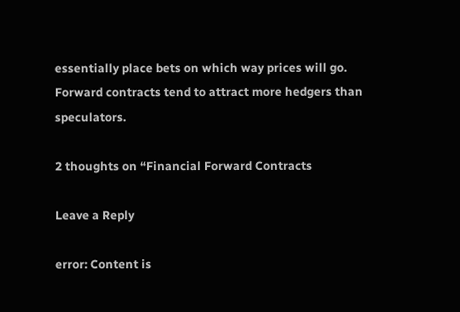essentially place bets on which way prices will go. Forward contracts tend to attract more hedgers than speculators.

2 thoughts on “Financial Forward Contracts

Leave a Reply

error: Content is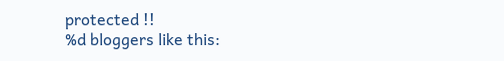protected !!
%d bloggers like this: